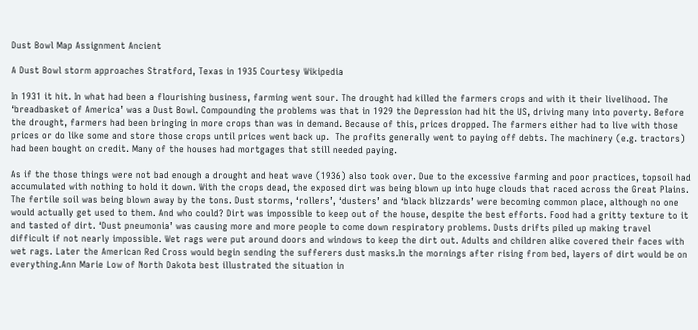Dust Bowl Map Assignment Ancient

A Dust Bowl storm approaches Stratford, Texas in 1935 Courtesy Wikipedia

In 1931 it hit. In what had been a flourishing business, farming went sour. The drought had killed the farmers crops and with it their livelihood. The ‘breadbasket of America’ was a Dust Bowl. Compounding the problems was that in 1929 the Depression had hit the US, driving many into poverty. Before the drought, farmers had been bringing in more crops than was in demand. Because of this, prices dropped. The farmers either had to live with those prices or do like some and store those crops until prices went back up.  The profits generally went to paying off debts. The machinery (e.g. tractors) had been bought on credit. Many of the houses had mortgages that still needed paying.

As if the those things were not bad enough a drought and heat wave (1936) also took over. Due to the excessive farming and poor practices, topsoil had accumulated with nothing to hold it down. With the crops dead, the exposed dirt was being blown up into huge clouds that raced across the Great Plains. The fertile soil was being blown away by the tons. Dust storms, ‘rollers’, ‘dusters’ and ‘black blizzards’ were becoming common place, although no one would actually get used to them. And who could? Dirt was impossible to keep out of the house, despite the best efforts. Food had a gritty texture to it and tasted of dirt. ‘Dust pneumonia’ was causing more and more people to come down respiratory problems. Dusts drifts piled up making travel difficult if not nearly impossible. Wet rags were put around doors and windows to keep the dirt out. Adults and children alike covered their faces with wet rags. Later the American Red Cross would begin sending the sufferers dust masks.In the mornings after rising from bed, layers of dirt would be on everything.Ann Marie Low of North Dakota best illustrated the situation in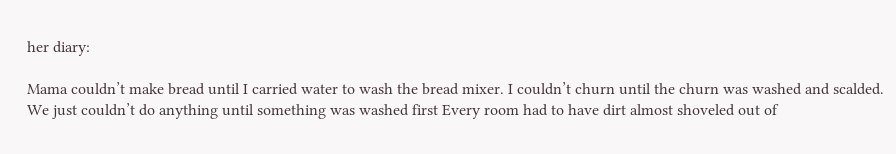her diary:

Mama couldn’t make bread until I carried water to wash the bread mixer. I couldn’t churn until the churn was washed and scalded. We just couldn’t do anything until something was washed first Every room had to have dirt almost shoveled out of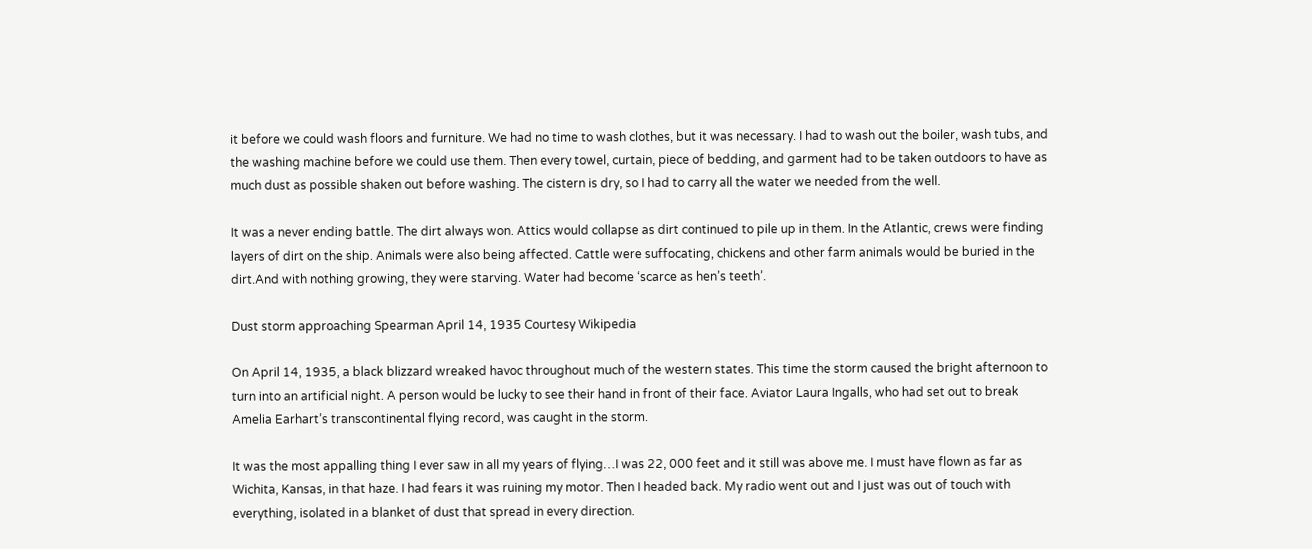it before we could wash floors and furniture. We had no time to wash clothes, but it was necessary. I had to wash out the boiler, wash tubs, and the washing machine before we could use them. Then every towel, curtain, piece of bedding, and garment had to be taken outdoors to have as much dust as possible shaken out before washing. The cistern is dry, so I had to carry all the water we needed from the well.

It was a never ending battle. The dirt always won. Attics would collapse as dirt continued to pile up in them. In the Atlantic, crews were finding layers of dirt on the ship. Animals were also being affected. Cattle were suffocating, chickens and other farm animals would be buried in the dirt.And with nothing growing, they were starving. Water had become ‘scarce as hen’s teeth’.

Dust storm approaching Spearman April 14, 1935 Courtesy Wikipedia

On April 14, 1935, a black blizzard wreaked havoc throughout much of the western states. This time the storm caused the bright afternoon to turn into an artificial night. A person would be lucky to see their hand in front of their face. Aviator Laura Ingalls, who had set out to break Amelia Earhart’s transcontinental flying record, was caught in the storm.

It was the most appalling thing I ever saw in all my years of flying…I was 22, 000 feet and it still was above me. I must have flown as far as Wichita, Kansas, in that haze. I had fears it was ruining my motor. Then I headed back. My radio went out and I just was out of touch with everything, isolated in a blanket of dust that spread in every direction.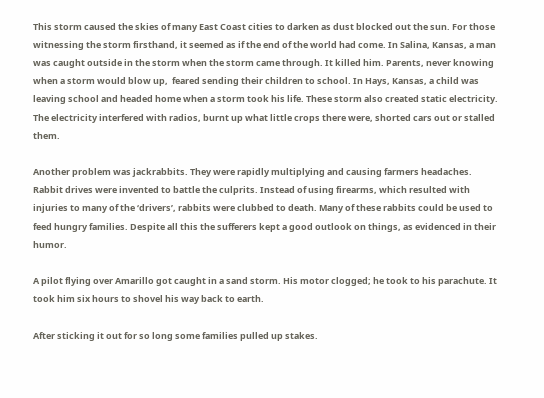This storm caused the skies of many East Coast cities to darken as dust blocked out the sun. For those witnessing the storm firsthand, it seemed as if the end of the world had come. In Salina, Kansas, a man was caught outside in the storm when the storm came through. It killed him. Parents, never knowing when a storm would blow up,  feared sending their children to school. In Hays, Kansas, a child was leaving school and headed home when a storm took his life. These storm also created static electricity. The electricity interfered with radios, burnt up what little crops there were, shorted cars out or stalled them.

Another problem was jackrabbits. They were rapidly multiplying and causing farmers headaches. Rabbit drives were invented to battle the culprits. Instead of using firearms, which resulted with injuries to many of the ‘drivers’, rabbits were clubbed to death. Many of these rabbits could be used to feed hungry families. Despite all this the sufferers kept a good outlook on things, as evidenced in their humor.

A pilot flying over Amarillo got caught in a sand storm. His motor clogged; he took to his parachute. It took him six hours to shovel his way back to earth.

After sticking it out for so long some families pulled up stakes.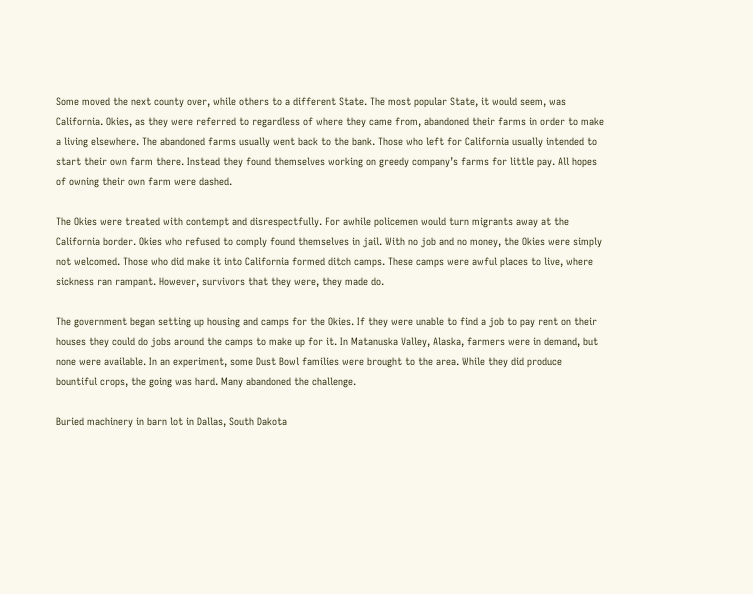Some moved the next county over, while others to a different State. The most popular State, it would seem, was California. Okies, as they were referred to regardless of where they came from, abandoned their farms in order to make a living elsewhere. The abandoned farms usually went back to the bank. Those who left for California usually intended to start their own farm there. Instead they found themselves working on greedy company’s farms for little pay. All hopes of owning their own farm were dashed.

The Okies were treated with contempt and disrespectfully. For awhile policemen would turn migrants away at the California border. Okies who refused to comply found themselves in jail. With no job and no money, the Okies were simply not welcomed. Those who did make it into California formed ditch camps. These camps were awful places to live, where sickness ran rampant. However, survivors that they were, they made do.

The government began setting up housing and camps for the Okies. If they were unable to find a job to pay rent on their houses they could do jobs around the camps to make up for it. In Matanuska Valley, Alaska, farmers were in demand, but none were available. In an experiment, some Dust Bowl families were brought to the area. While they did produce bountiful crops, the going was hard. Many abandoned the challenge.

Buried machinery in barn lot in Dallas, South Dakota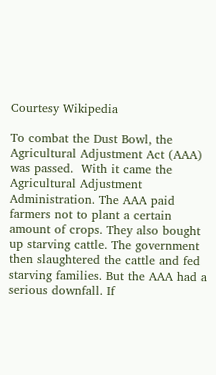Courtesy Wikipedia

To combat the Dust Bowl, the Agricultural Adjustment Act (AAA) was passed.  With it came the Agricultural Adjustment Administration. The AAA paid farmers not to plant a certain amount of crops. They also bought up starving cattle. The government then slaughtered the cattle and fed starving families. But the AAA had a serious downfall. If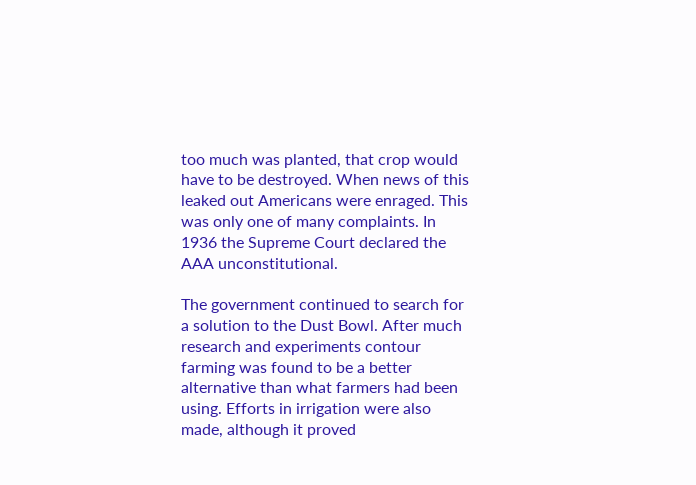too much was planted, that crop would have to be destroyed. When news of this leaked out Americans were enraged. This was only one of many complaints. In 1936 the Supreme Court declared the AAA unconstitutional.

The government continued to search for a solution to the Dust Bowl. After much research and experiments contour farming was found to be a better alternative than what farmers had been using. Efforts in irrigation were also made, although it proved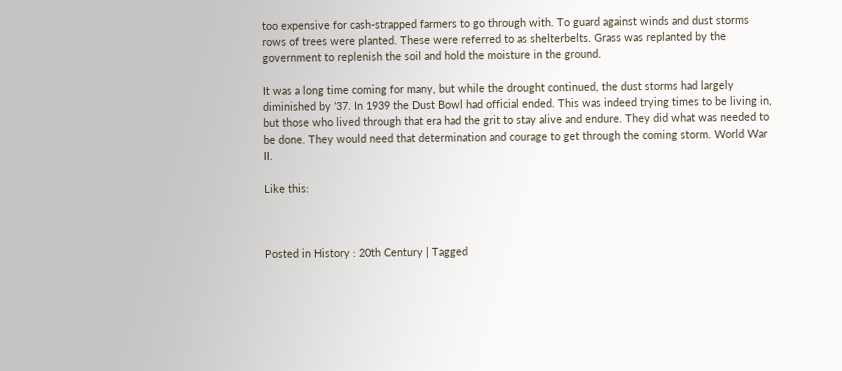too expensive for cash-strapped farmers to go through with. To guard against winds and dust storms rows of trees were planted. These were referred to as shelterbelts. Grass was replanted by the government to replenish the soil and hold the moisture in the ground.

It was a long time coming for many, but while the drought continued, the dust storms had largely diminished by ’37. In 1939 the Dust Bowl had official ended. This was indeed trying times to be living in, but those who lived through that era had the grit to stay alive and endure. They did what was needed to be done. They would need that determination and courage to get through the coming storm. World War II.

Like this:



Posted in History : 20th Century | Tagged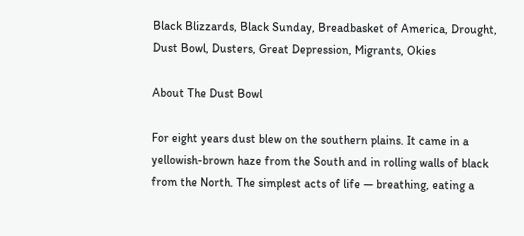Black Blizzards, Black Sunday, Breadbasket of America, Drought, Dust Bowl, Dusters, Great Depression, Migrants, Okies

About The Dust Bowl

For eight years dust blew on the southern plains. It came in a yellowish-brown haze from the South and in rolling walls of black from the North. The simplest acts of life — breathing, eating a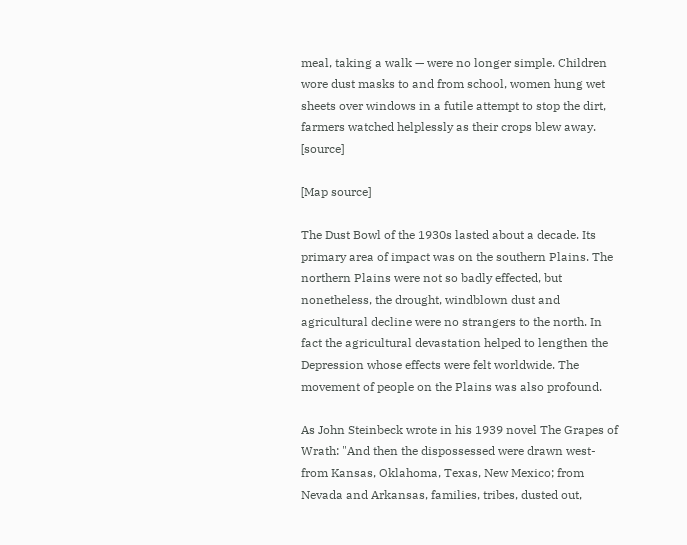meal, taking a walk — were no longer simple. Children wore dust masks to and from school, women hung wet sheets over windows in a futile attempt to stop the dirt, farmers watched helplessly as their crops blew away. [source]

[Map source]

The Dust Bowl of the 1930s lasted about a decade. Its primary area of impact was on the southern Plains. The northern Plains were not so badly effected, but nonetheless, the drought, windblown dust and agricultural decline were no strangers to the north. In fact the agricultural devastation helped to lengthen the Depression whose effects were felt worldwide. The movement of people on the Plains was also profound.

As John Steinbeck wrote in his 1939 novel The Grapes of Wrath: "And then the dispossessed were drawn west- from Kansas, Oklahoma, Texas, New Mexico; from Nevada and Arkansas, families, tribes, dusted out,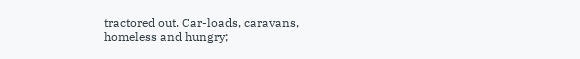tractored out. Car-loads, caravans, homeless and hungry;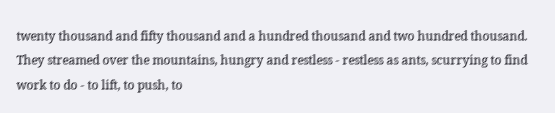twenty thousand and fifty thousand and a hundred thousand and two hundred thousand. They streamed over the mountains, hungry and restless - restless as ants, scurrying to find work to do - to lift, to push, to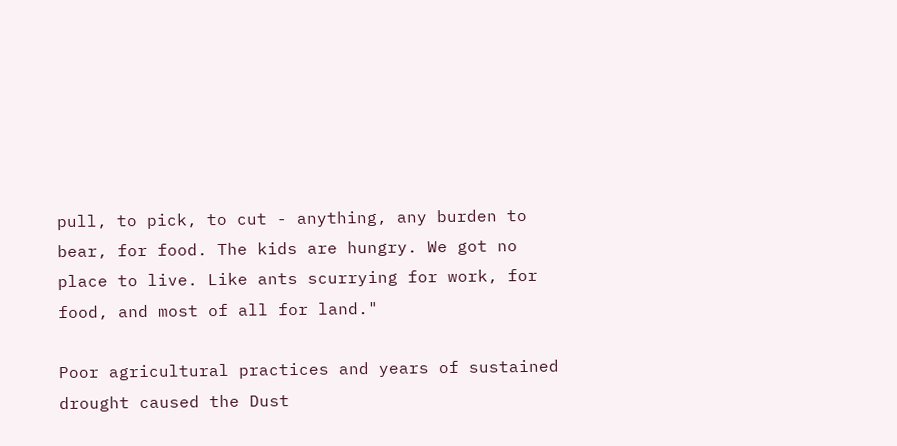pull, to pick, to cut - anything, any burden to bear, for food. The kids are hungry. We got no place to live. Like ants scurrying for work, for food, and most of all for land."

Poor agricultural practices and years of sustained drought caused the Dust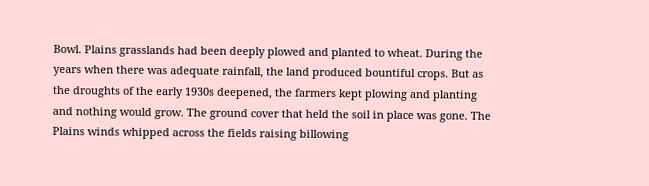Bowl. Plains grasslands had been deeply plowed and planted to wheat. During the years when there was adequate rainfall, the land produced bountiful crops. But as the droughts of the early 1930s deepened, the farmers kept plowing and planting and nothing would grow. The ground cover that held the soil in place was gone. The Plains winds whipped across the fields raising billowing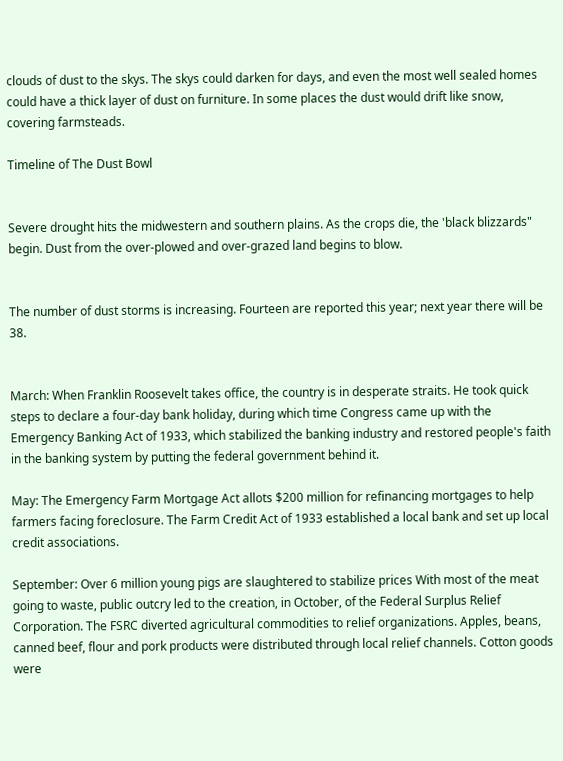clouds of dust to the skys. The skys could darken for days, and even the most well sealed homes could have a thick layer of dust on furniture. In some places the dust would drift like snow, covering farmsteads.

Timeline of The Dust Bowl


Severe drought hits the midwestern and southern plains. As the crops die, the 'black blizzards" begin. Dust from the over-plowed and over-grazed land begins to blow.


The number of dust storms is increasing. Fourteen are reported this year; next year there will be 38.


March: When Franklin Roosevelt takes office, the country is in desperate straits. He took quick steps to declare a four-day bank holiday, during which time Congress came up with the Emergency Banking Act of 1933, which stabilized the banking industry and restored people's faith in the banking system by putting the federal government behind it.

May: The Emergency Farm Mortgage Act allots $200 million for refinancing mortgages to help farmers facing foreclosure. The Farm Credit Act of 1933 established a local bank and set up local credit associations.

September: Over 6 million young pigs are slaughtered to stabilize prices With most of the meat going to waste, public outcry led to the creation, in October, of the Federal Surplus Relief Corporation. The FSRC diverted agricultural commodities to relief organizations. Apples, beans, canned beef, flour and pork products were distributed through local relief channels. Cotton goods were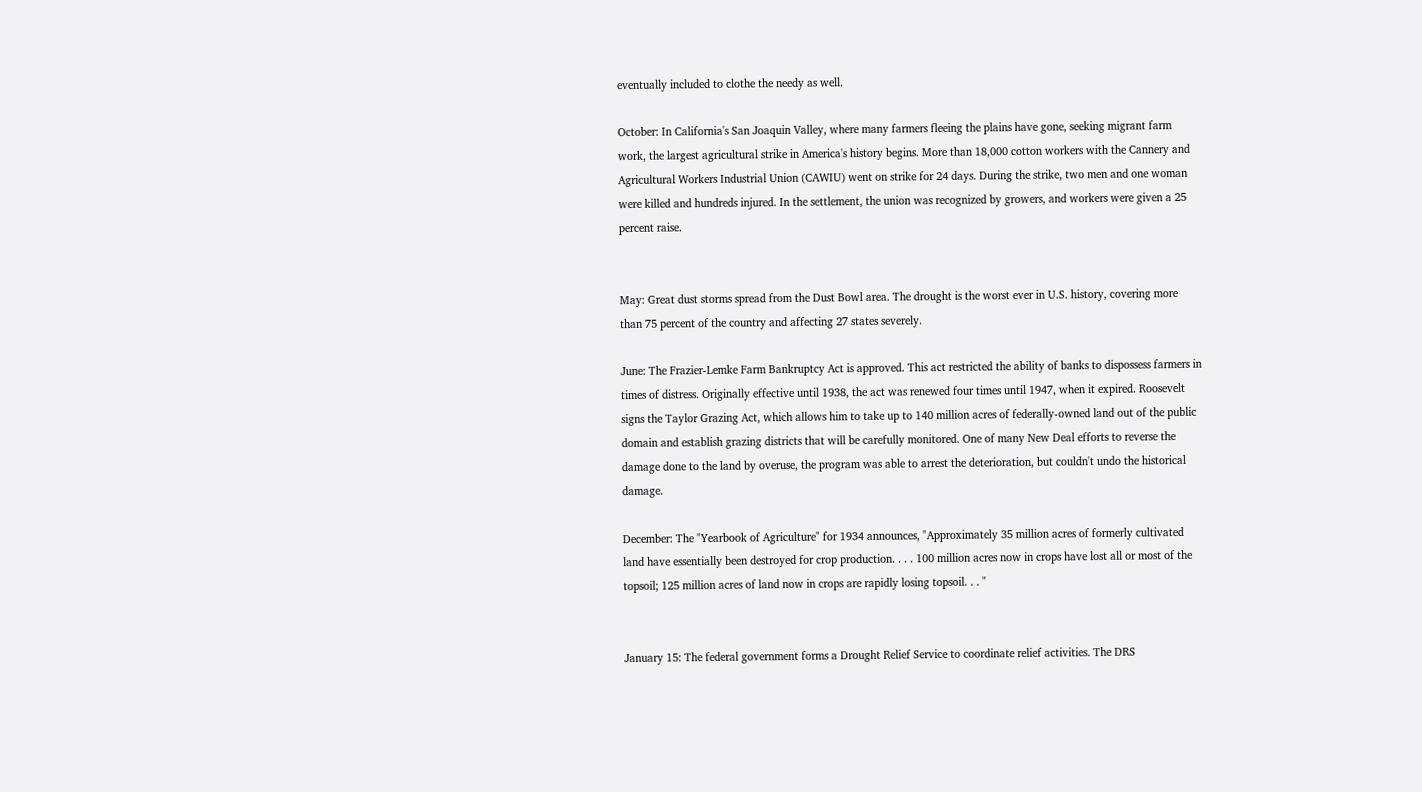eventually included to clothe the needy as well.

October: In California's San Joaquin Valley, where many farmers fleeing the plains have gone, seeking migrant farm work, the largest agricultural strike in America's history begins. More than 18,000 cotton workers with the Cannery and Agricultural Workers Industrial Union (CAWIU) went on strike for 24 days. During the strike, two men and one woman were killed and hundreds injured. In the settlement, the union was recognized by growers, and workers were given a 25 percent raise.


May: Great dust storms spread from the Dust Bowl area. The drought is the worst ever in U.S. history, covering more than 75 percent of the country and affecting 27 states severely.

June: The Frazier-Lemke Farm Bankruptcy Act is approved. This act restricted the ability of banks to dispossess farmers in times of distress. Originally effective until 1938, the act was renewed four times until 1947, when it expired. Roosevelt signs the Taylor Grazing Act, which allows him to take up to 140 million acres of federally-owned land out of the public domain and establish grazing districts that will be carefully monitored. One of many New Deal efforts to reverse the damage done to the land by overuse, the program was able to arrest the deterioration, but couldn't undo the historical damage.

December: The "Yearbook of Agriculture" for 1934 announces, "Approximately 35 million acres of formerly cultivated land have essentially been destroyed for crop production. . . . 100 million acres now in crops have lost all or most of the topsoil; 125 million acres of land now in crops are rapidly losing topsoil. . . "


January 15: The federal government forms a Drought Relief Service to coordinate relief activities. The DRS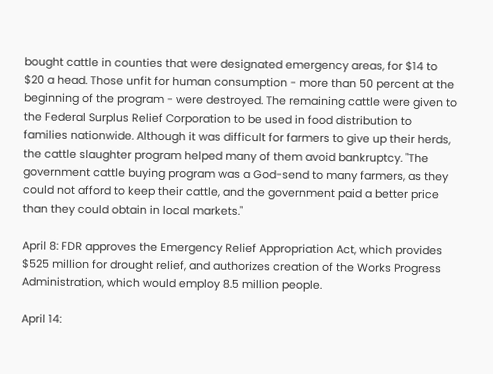bought cattle in counties that were designated emergency areas, for $14 to $20 a head. Those unfit for human consumption - more than 50 percent at the beginning of the program - were destroyed. The remaining cattle were given to the Federal Surplus Relief Corporation to be used in food distribution to families nationwide. Although it was difficult for farmers to give up their herds, the cattle slaughter program helped many of them avoid bankruptcy. "The government cattle buying program was a God-send to many farmers, as they could not afford to keep their cattle, and the government paid a better price than they could obtain in local markets."

April 8: FDR approves the Emergency Relief Appropriation Act, which provides $525 million for drought relief, and authorizes creation of the Works Progress Administration, which would employ 8.5 million people.

April 14: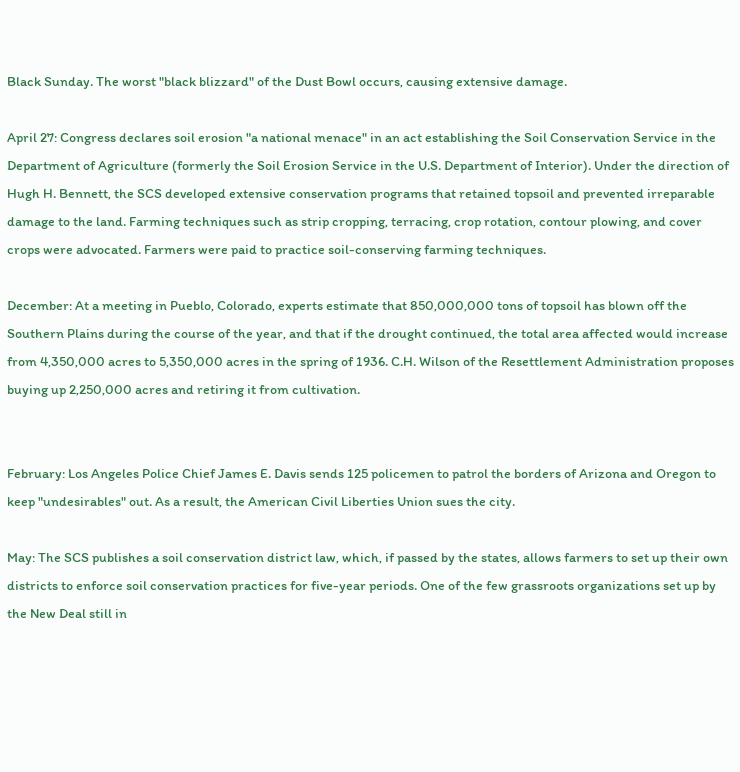Black Sunday. The worst "black blizzard" of the Dust Bowl occurs, causing extensive damage.

April 27: Congress declares soil erosion "a national menace" in an act establishing the Soil Conservation Service in the Department of Agriculture (formerly the Soil Erosion Service in the U.S. Department of Interior). Under the direction of Hugh H. Bennett, the SCS developed extensive conservation programs that retained topsoil and prevented irreparable damage to the land. Farming techniques such as strip cropping, terracing, crop rotation, contour plowing, and cover crops were advocated. Farmers were paid to practice soil-conserving farming techniques.

December: At a meeting in Pueblo, Colorado, experts estimate that 850,000,000 tons of topsoil has blown off the Southern Plains during the course of the year, and that if the drought continued, the total area affected would increase from 4,350,000 acres to 5,350,000 acres in the spring of 1936. C.H. Wilson of the Resettlement Administration proposes buying up 2,250,000 acres and retiring it from cultivation.


February: Los Angeles Police Chief James E. Davis sends 125 policemen to patrol the borders of Arizona and Oregon to keep "undesirables" out. As a result, the American Civil Liberties Union sues the city.

May: The SCS publishes a soil conservation district law, which, if passed by the states, allows farmers to set up their own districts to enforce soil conservation practices for five-year periods. One of the few grassroots organizations set up by the New Deal still in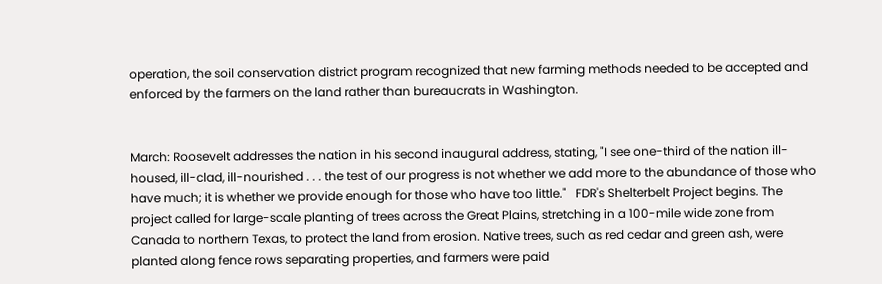operation, the soil conservation district program recognized that new farming methods needed to be accepted and enforced by the farmers on the land rather than bureaucrats in Washington.


March: Roosevelt addresses the nation in his second inaugural address, stating, "I see one-third of the nation ill-housed, ill-clad, ill-nourished . . . the test of our progress is not whether we add more to the abundance of those who have much; it is whether we provide enough for those who have too little."   FDR's Shelterbelt Project begins. The project called for large-scale planting of trees across the Great Plains, stretching in a 100-mile wide zone from Canada to northern Texas, to protect the land from erosion. Native trees, such as red cedar and green ash, were planted along fence rows separating properties, and farmers were paid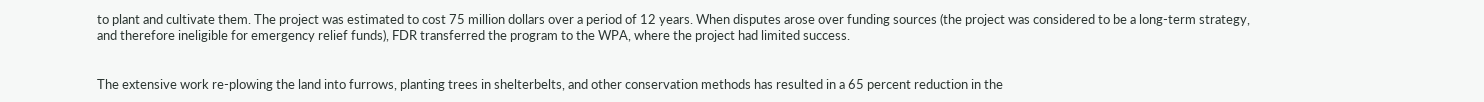to plant and cultivate them. The project was estimated to cost 75 million dollars over a period of 12 years. When disputes arose over funding sources (the project was considered to be a long-term strategy, and therefore ineligible for emergency relief funds), FDR transferred the program to the WPA, where the project had limited success.


The extensive work re-plowing the land into furrows, planting trees in shelterbelts, and other conservation methods has resulted in a 65 percent reduction in the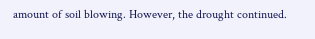amount of soil blowing. However, the drought continued.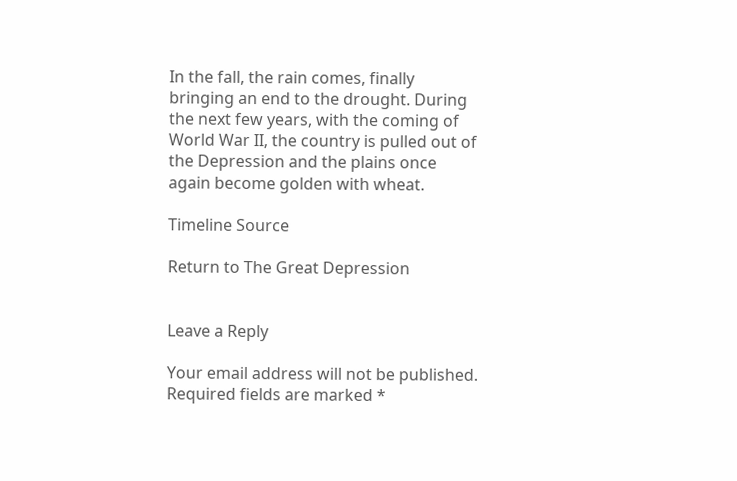In the fall, the rain comes, finally bringing an end to the drought. During the next few years, with the coming of World War II, the country is pulled out of the Depression and the plains once again become golden with wheat.

Timeline Source

Return to The Great Depression


Leave a Reply

Your email address will not be published. Required fields are marked *